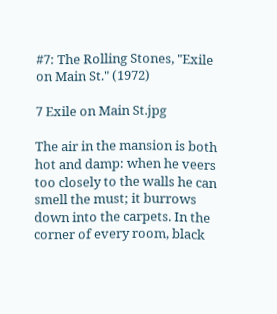#7: The Rolling Stones, "Exile on Main St." (1972)

7 Exile on Main St.jpg

The air in the mansion is both hot and damp: when he veers too closely to the walls he can smell the must; it burrows down into the carpets. In the corner of every room, black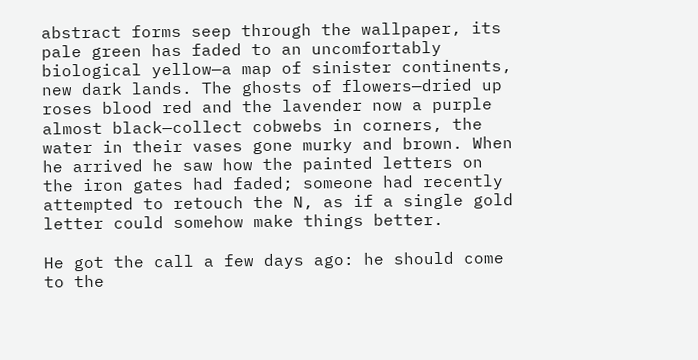abstract forms seep through the wallpaper, its pale green has faded to an uncomfortably biological yellow—a map of sinister continents, new dark lands. The ghosts of flowers—dried up roses blood red and the lavender now a purple almost black—collect cobwebs in corners, the water in their vases gone murky and brown. When he arrived he saw how the painted letters on the iron gates had faded; someone had recently attempted to retouch the N, as if a single gold letter could somehow make things better.

He got the call a few days ago: he should come to the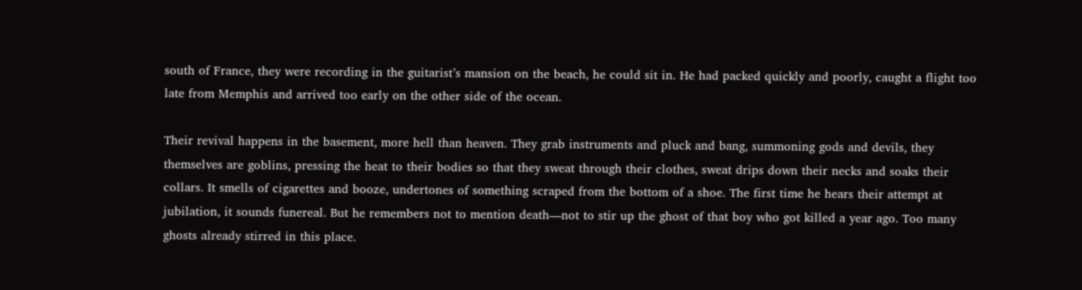south of France, they were recording in the guitarist’s mansion on the beach, he could sit in. He had packed quickly and poorly, caught a flight too late from Memphis and arrived too early on the other side of the ocean.

Their revival happens in the basement, more hell than heaven. They grab instruments and pluck and bang, summoning gods and devils, they themselves are goblins, pressing the heat to their bodies so that they sweat through their clothes, sweat drips down their necks and soaks their collars. It smells of cigarettes and booze, undertones of something scraped from the bottom of a shoe. The first time he hears their attempt at jubilation, it sounds funereal. But he remembers not to mention death—not to stir up the ghost of that boy who got killed a year ago. Too many ghosts already stirred in this place.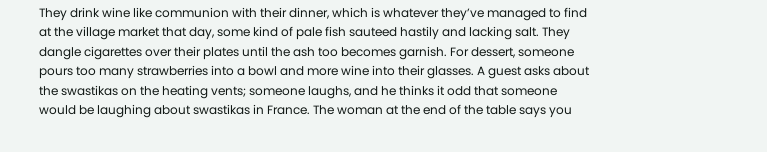They drink wine like communion with their dinner, which is whatever they’ve managed to find at the village market that day, some kind of pale fish sauteed hastily and lacking salt. They dangle cigarettes over their plates until the ash too becomes garnish. For dessert, someone pours too many strawberries into a bowl and more wine into their glasses. A guest asks about the swastikas on the heating vents; someone laughs, and he thinks it odd that someone would be laughing about swastikas in France. The woman at the end of the table says you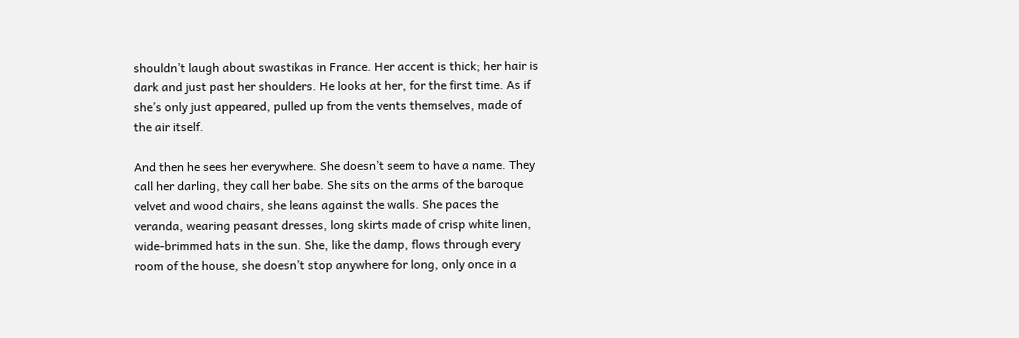shouldn’t laugh about swastikas in France. Her accent is thick; her hair is dark and just past her shoulders. He looks at her, for the first time. As if she’s only just appeared, pulled up from the vents themselves, made of the air itself.

And then he sees her everywhere. She doesn’t seem to have a name. They call her darling, they call her babe. She sits on the arms of the baroque velvet and wood chairs, she leans against the walls. She paces the veranda, wearing peasant dresses, long skirts made of crisp white linen, wide-brimmed hats in the sun. She, like the damp, flows through every room of the house, she doesn’t stop anywhere for long, only once in a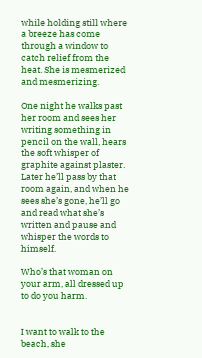while holding still where a breeze has come through a window to catch relief from the heat. She is mesmerized and mesmerizing.

One night he walks past her room and sees her writing something in pencil on the wall, hears the soft whisper of graphite against plaster. Later he’ll pass by that room again, and when he sees she’s gone, he’ll go and read what she’s written and pause and whisper the words to himself.

Who’s that woman on your arm, all dressed up to do you harm.


I want to walk to the beach, she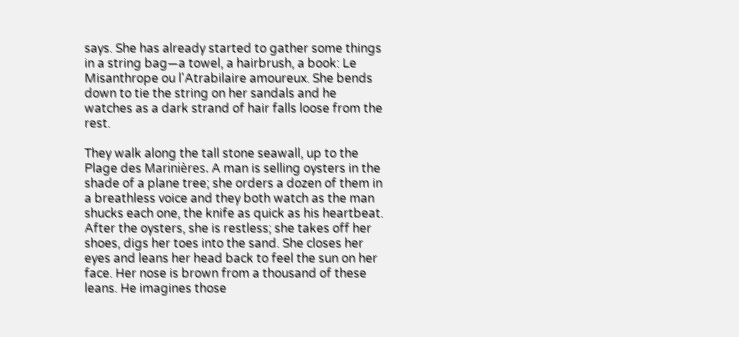says. She has already started to gather some things in a string bag—a towel, a hairbrush, a book: Le Misanthrope ou l'Atrabilaire amoureux. She bends down to tie the string on her sandals and he watches as a dark strand of hair falls loose from the rest.

They walk along the tall stone seawall, up to the Plage des Marinières. A man is selling oysters in the shade of a plane tree; she orders a dozen of them in a breathless voice and they both watch as the man shucks each one, the knife as quick as his heartbeat. After the oysters, she is restless; she takes off her shoes, digs her toes into the sand. She closes her eyes and leans her head back to feel the sun on her face. Her nose is brown from a thousand of these leans. He imagines those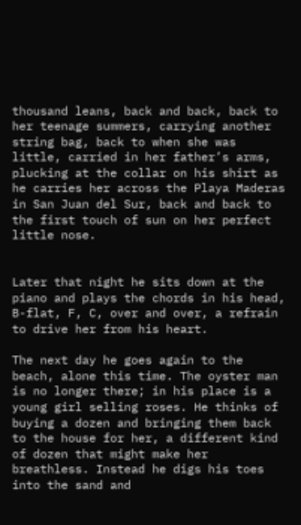thousand leans, back and back, back to her teenage summers, carrying another string bag, back to when she was little, carried in her father’s arms, plucking at the collar on his shirt as he carries her across the Playa Maderas in San Juan del Sur, back and back to the first touch of sun on her perfect little nose.


Later that night he sits down at the piano and plays the chords in his head, B-flat, F, C, over and over, a refrain to drive her from his heart.

The next day he goes again to the beach, alone this time. The oyster man is no longer there; in his place is a young girl selling roses. He thinks of buying a dozen and bringing them back to the house for her, a different kind of dozen that might make her breathless. Instead he digs his toes into the sand and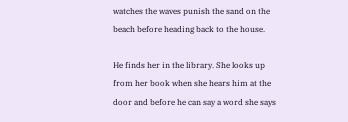watches the waves punish the sand on the beach before heading back to the house.

He finds her in the library. She looks up from her book when she hears him at the door and before he can say a word she says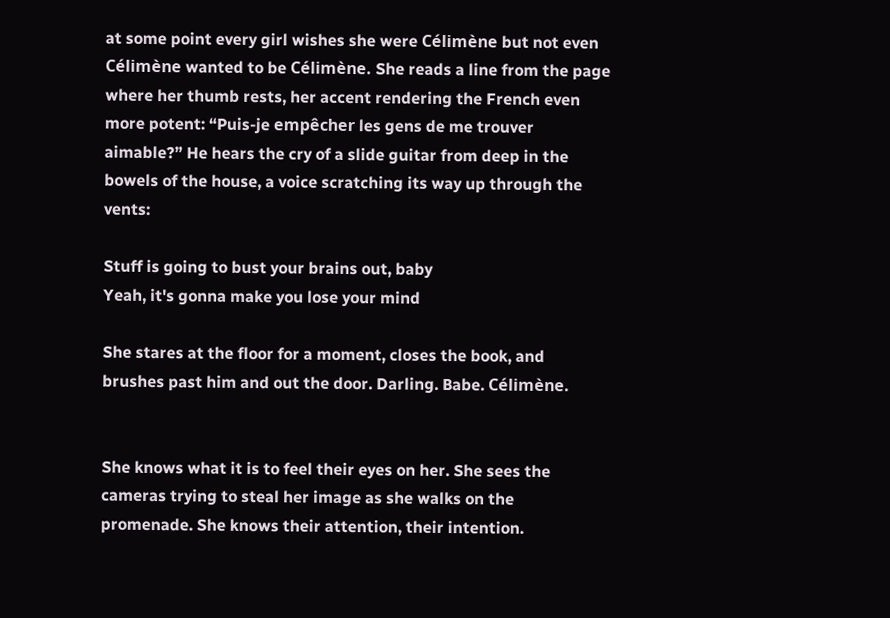at some point every girl wishes she were Célimène but not even Célimène wanted to be Célimène. She reads a line from the page where her thumb rests, her accent rendering the French even more potent: “Puis-je empêcher les gens de me trouver aimable?” He hears the cry of a slide guitar from deep in the bowels of the house, a voice scratching its way up through the vents:

Stuff is going to bust your brains out, baby
Yeah, it's gonna make you lose your mind

She stares at the floor for a moment, closes the book, and brushes past him and out the door. Darling. Babe. Célimène.


She knows what it is to feel their eyes on her. She sees the cameras trying to steal her image as she walks on the promenade. She knows their attention, their intention.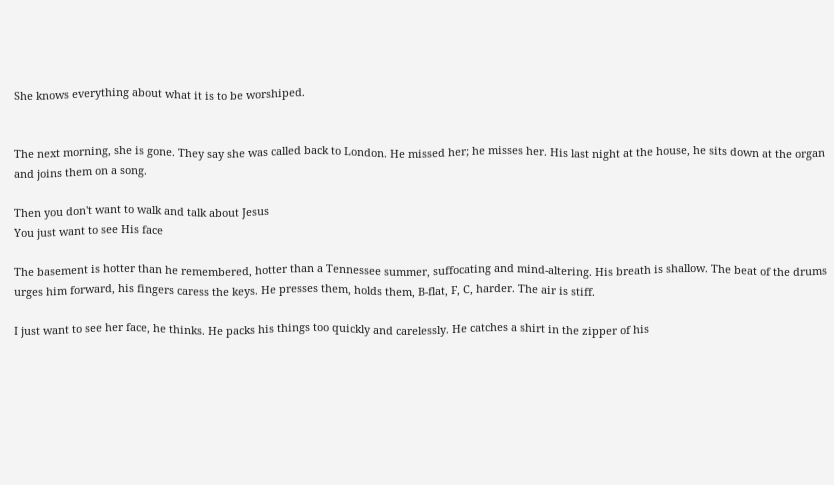She knows everything about what it is to be worshiped.


The next morning, she is gone. They say she was called back to London. He missed her; he misses her. His last night at the house, he sits down at the organ and joins them on a song.

Then you don't want to walk and talk about Jesus
You just want to see His face

The basement is hotter than he remembered, hotter than a Tennessee summer, suffocating and mind-altering. His breath is shallow. The beat of the drums urges him forward, his fingers caress the keys. He presses them, holds them, B-flat, F, C, harder. The air is stiff.

I just want to see her face, he thinks. He packs his things too quickly and carelessly. He catches a shirt in the zipper of his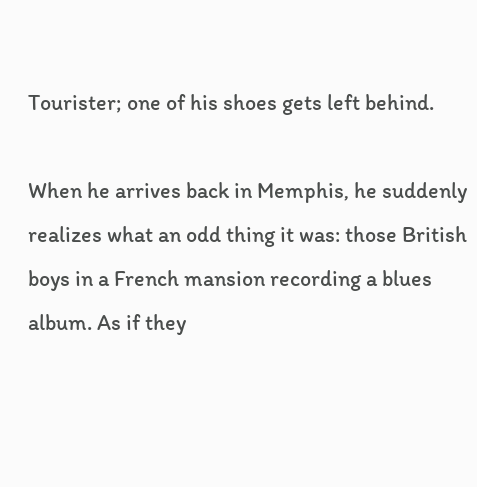Tourister; one of his shoes gets left behind.

When he arrives back in Memphis, he suddenly realizes what an odd thing it was: those British boys in a French mansion recording a blues album. As if they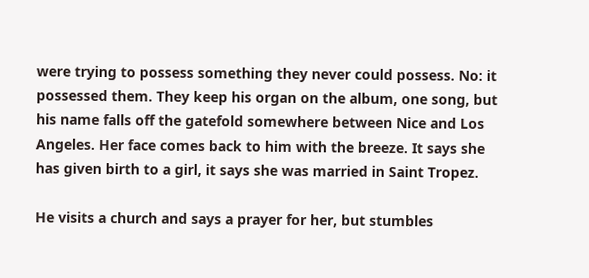were trying to possess something they never could possess. No: it possessed them. They keep his organ on the album, one song, but his name falls off the gatefold somewhere between Nice and Los Angeles. Her face comes back to him with the breeze. It says she has given birth to a girl, it says she was married in Saint Tropez.

He visits a church and says a prayer for her, but stumbles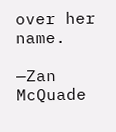over her name.

—Zan McQuade